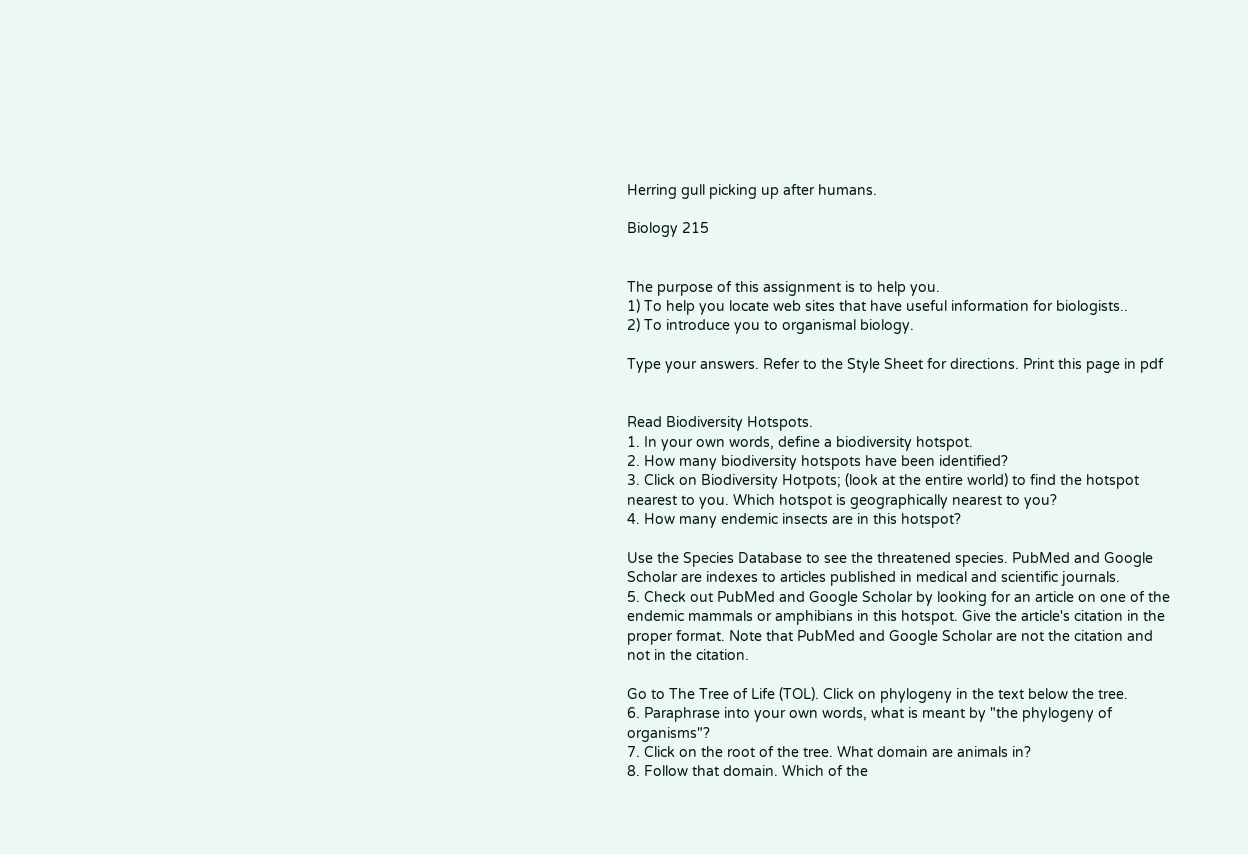Herring gull picking up after humans.

Biology 215


The purpose of this assignment is to help you.
1) To help you locate web sites that have useful information for biologists..
2) To introduce you to organismal biology.

Type your answers. Refer to the Style Sheet for directions. Print this page in pdf


Read Biodiversity Hotspots.
1. In your own words, define a biodiversity hotspot.
2. How many biodiversity hotspots have been identified?
3. Click on Biodiversity Hotpots; (look at the entire world) to find the hotspot nearest to you. Which hotspot is geographically nearest to you?
4. How many endemic insects are in this hotspot?

Use the Species Database to see the threatened species. PubMed and Google Scholar are indexes to articles published in medical and scientific journals.
5. Check out PubMed and Google Scholar by looking for an article on one of the endemic mammals or amphibians in this hotspot. Give the article's citation in the proper format. Note that PubMed and Google Scholar are not the citation and not in the citation.

Go to The Tree of Life (TOL). Click on phylogeny in the text below the tree.
6. Paraphrase into your own words, what is meant by "the phylogeny of organisms"?
7. Click on the root of the tree. What domain are animals in?
8. Follow that domain. Which of the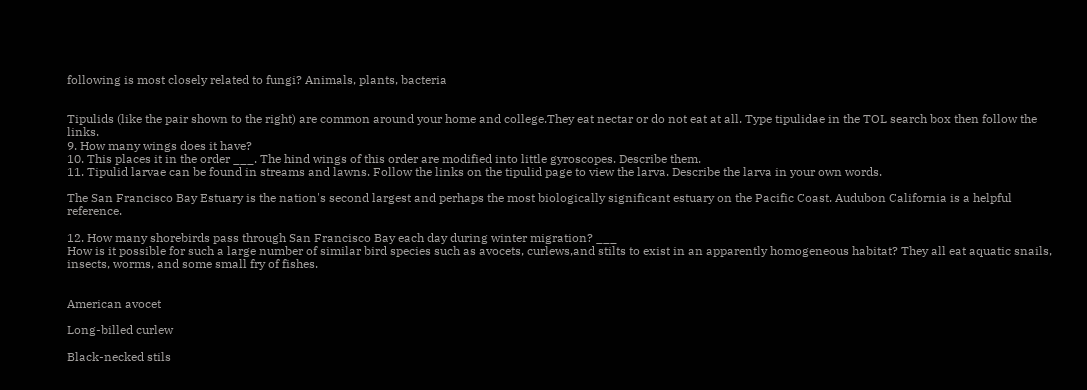following is most closely related to fungi? Animals, plants, bacteria


Tipulids (like the pair shown to the right) are common around your home and college.They eat nectar or do not eat at all. Type tipulidae in the TOL search box then follow the links.
9. How many wings does it have?
10. This places it in the order ___. The hind wings of this order are modified into little gyroscopes. Describe them.
11. Tipulid larvae can be found in streams and lawns. Follow the links on the tipulid page to view the larva. Describe the larva in your own words.

The San Francisco Bay Estuary is the nation's second largest and perhaps the most biologically significant estuary on the Pacific Coast. Audubon California is a helpful reference.

12. How many shorebirds pass through San Francisco Bay each day during winter migration? ___
How is it possible for such a large number of similar bird species such as avocets, curlews,and stilts to exist in an apparently homogeneous habitat? They all eat aquatic snails, insects, worms, and some small fry of fishes.


American avocet

Long-billed curlew

Black-necked stils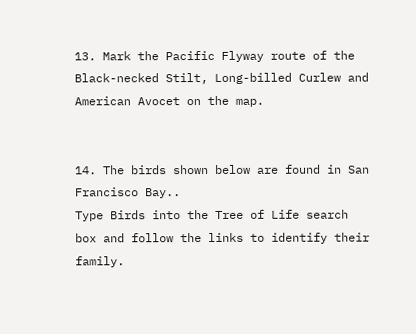13. Mark the Pacific Flyway route of the Black-necked Stilt, Long-billed Curlew and American Avocet on the map.


14. The birds shown below are found in San Francisco Bay..
Type Birds into the Tree of Life search box and follow the links to identify their family.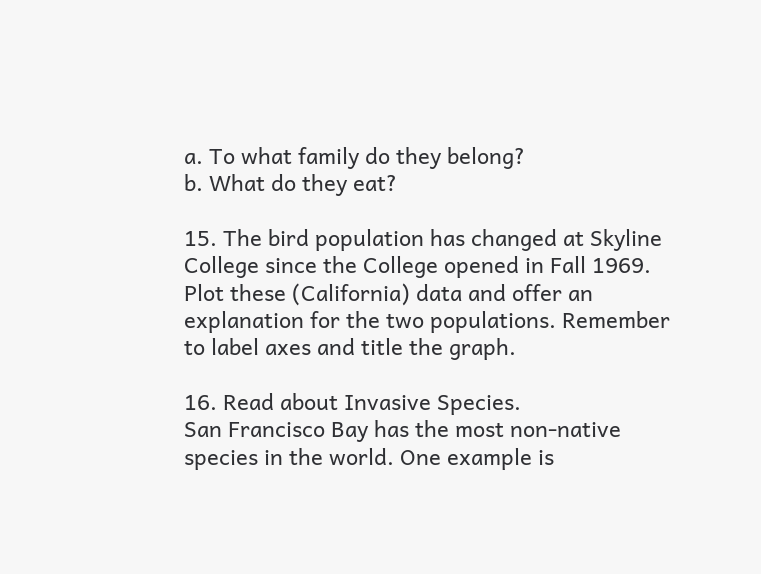a. To what family do they belong?
b. What do they eat?

15. The bird population has changed at Skyline College since the College opened in Fall 1969.
Plot these (California) data and offer an explanation for the two populations. Remember to label axes and title the graph.

16. Read about Invasive Species.
San Francisco Bay has the most non-native species in the world. One example is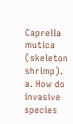Caprella mutica (skeleton shrimp).
a. How do invasive species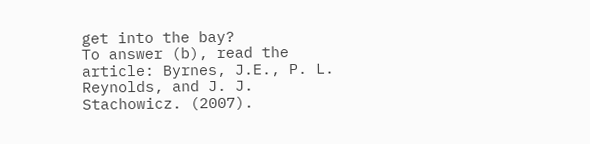get into the bay?
To answer (b), read the article: Byrnes, J.E., P. L. Reynolds, and J. J. Stachowicz. (2007).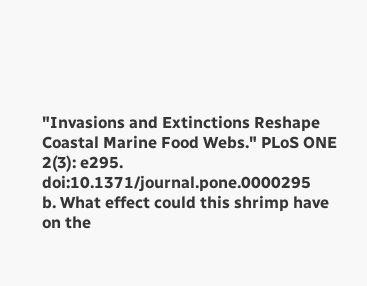"Invasions and Extinctions Reshape Coastal Marine Food Webs." PLoS ONE 2(3): e295. doi:10.1371/journal.pone.0000295
b. What effect could this shrimp have on the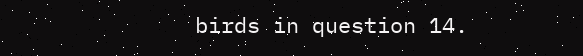birds in question 14.